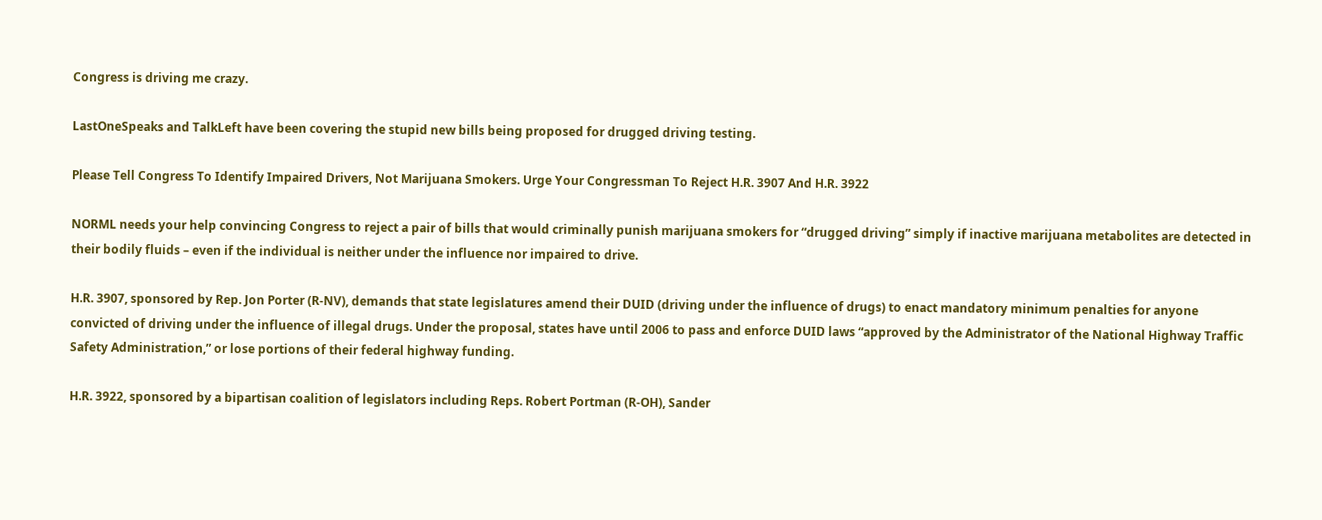Congress is driving me crazy.

LastOneSpeaks and TalkLeft have been covering the stupid new bills being proposed for drugged driving testing.

Please Tell Congress To Identify Impaired Drivers, Not Marijuana Smokers. Urge Your Congressman To Reject H.R. 3907 And H.R. 3922

NORML needs your help convincing Congress to reject a pair of bills that would criminally punish marijuana smokers for “drugged driving” simply if inactive marijuana metabolites are detected in their bodily fluids – even if the individual is neither under the influence nor impaired to drive.

H.R. 3907, sponsored by Rep. Jon Porter (R-NV), demands that state legislatures amend their DUID (driving under the influence of drugs) to enact mandatory minimum penalties for anyone convicted of driving under the influence of illegal drugs. Under the proposal, states have until 2006 to pass and enforce DUID laws “approved by the Administrator of the National Highway Traffic Safety Administration,” or lose portions of their federal highway funding.

H.R. 3922, sponsored by a bipartisan coalition of legislators including Reps. Robert Portman (R-OH), Sander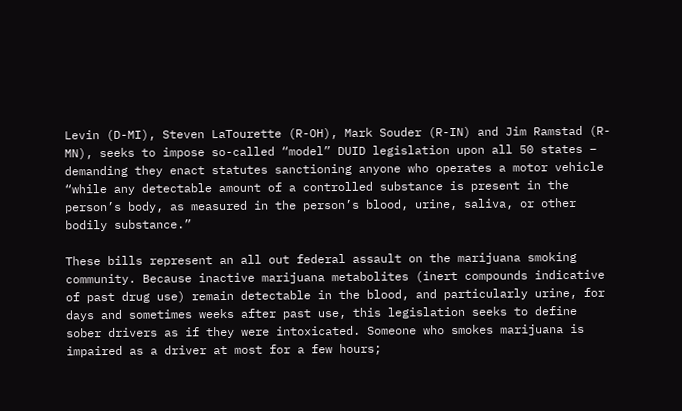Levin (D-MI), Steven LaTourette (R-OH), Mark Souder (R-IN) and Jim Ramstad (R-MN), seeks to impose so-called “model” DUID legislation upon all 50 states – demanding they enact statutes sanctioning anyone who operates a motor vehicle “while any detectable amount of a controlled substance is present in the person’s body, as measured in the person’s blood, urine, saliva, or other bodily substance.”

These bills represent an all out federal assault on the marijuana smoking community. Because inactive marijuana metabolites (inert compounds indicative of past drug use) remain detectable in the blood, and particularly urine, for days and sometimes weeks after past use, this legislation seeks to define sober drivers as if they were intoxicated. Someone who smokes marijuana is impaired as a driver at most for a few hours;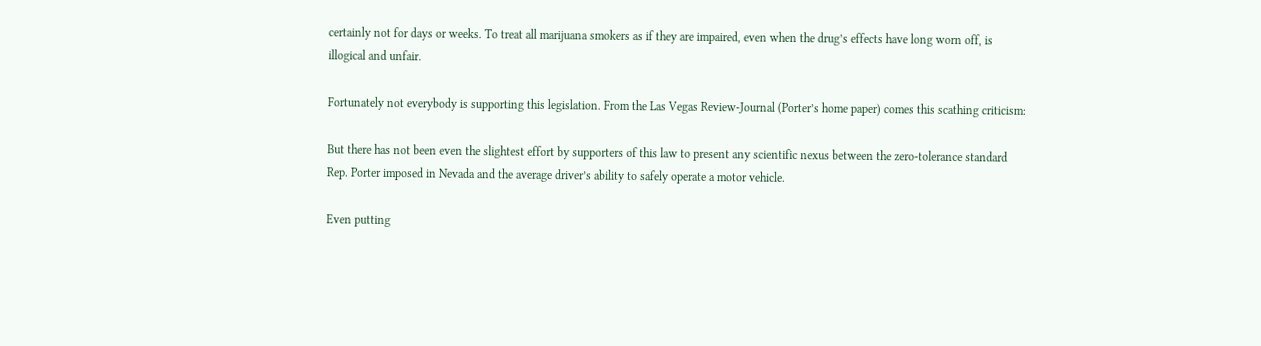certainly not for days or weeks. To treat all marijuana smokers as if they are impaired, even when the drug’s effects have long worn off, is illogical and unfair.

Fortunately not everybody is supporting this legislation. From the Las Vegas Review-Journal (Porter’s home paper) comes this scathing criticism:

But there has not been even the slightest effort by supporters of this law to present any scientific nexus between the zero-tolerance standard Rep. Porter imposed in Nevada and the average driver’s ability to safely operate a motor vehicle.

Even putting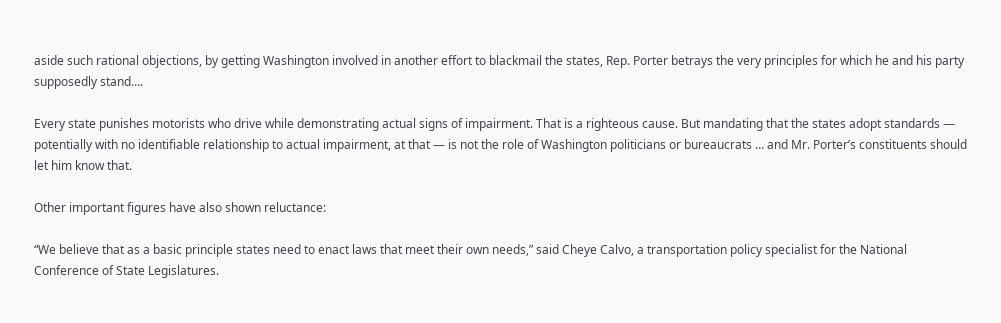aside such rational objections, by getting Washington involved in another effort to blackmail the states, Rep. Porter betrays the very principles for which he and his party supposedly stand….

Every state punishes motorists who drive while demonstrating actual signs of impairment. That is a righteous cause. But mandating that the states adopt standards — potentially with no identifiable relationship to actual impairment, at that — is not the role of Washington politicians or bureaucrats … and Mr. Porter’s constituents should let him know that.

Other important figures have also shown reluctance:

“We believe that as a basic principle states need to enact laws that meet their own needs,” said Cheye Calvo, a transportation policy specialist for the National Conference of State Legislatures.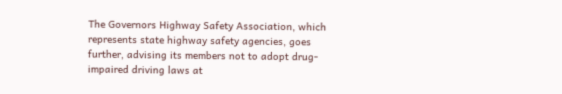The Governors Highway Safety Association, which represents state highway safety agencies, goes further, advising its members not to adopt drug-impaired driving laws at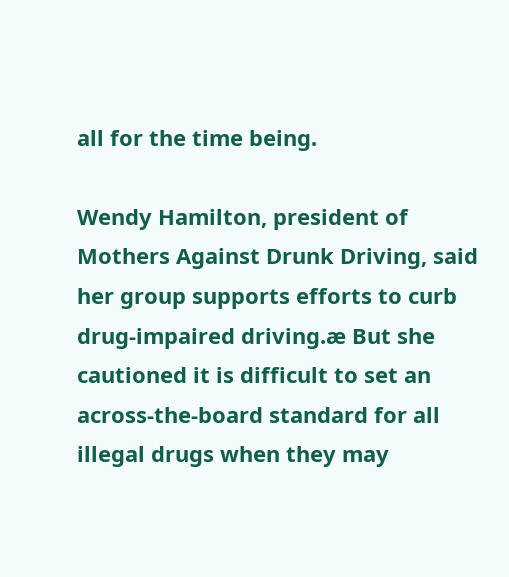all for the time being.

Wendy Hamilton, president of Mothers Against Drunk Driving, said her group supports efforts to curb drug-impaired driving.æ But she cautioned it is difficult to set an across-the-board standard for all illegal drugs when they may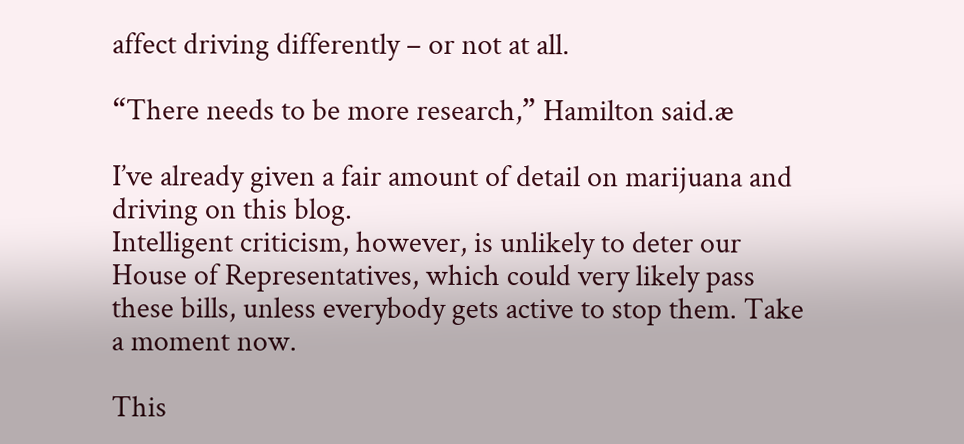affect driving differently – or not at all.

“There needs to be more research,” Hamilton said.æ

I’ve already given a fair amount of detail on marijuana and driving on this blog.
Intelligent criticism, however, is unlikely to deter our House of Representatives, which could very likely pass these bills, unless everybody gets active to stop them. Take a moment now.

This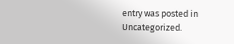entry was posted in Uncategorized.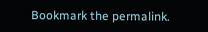Bookmark the permalink.